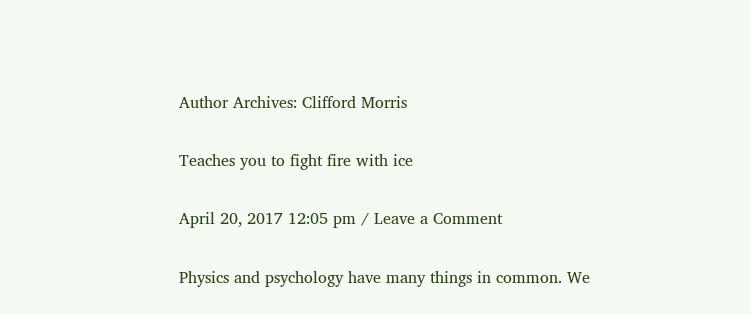Author Archives: Clifford Morris

Teaches you to fight fire with ice

April 20, 2017 12:05 pm / Leave a Comment

Physics and psychology have many things in common. We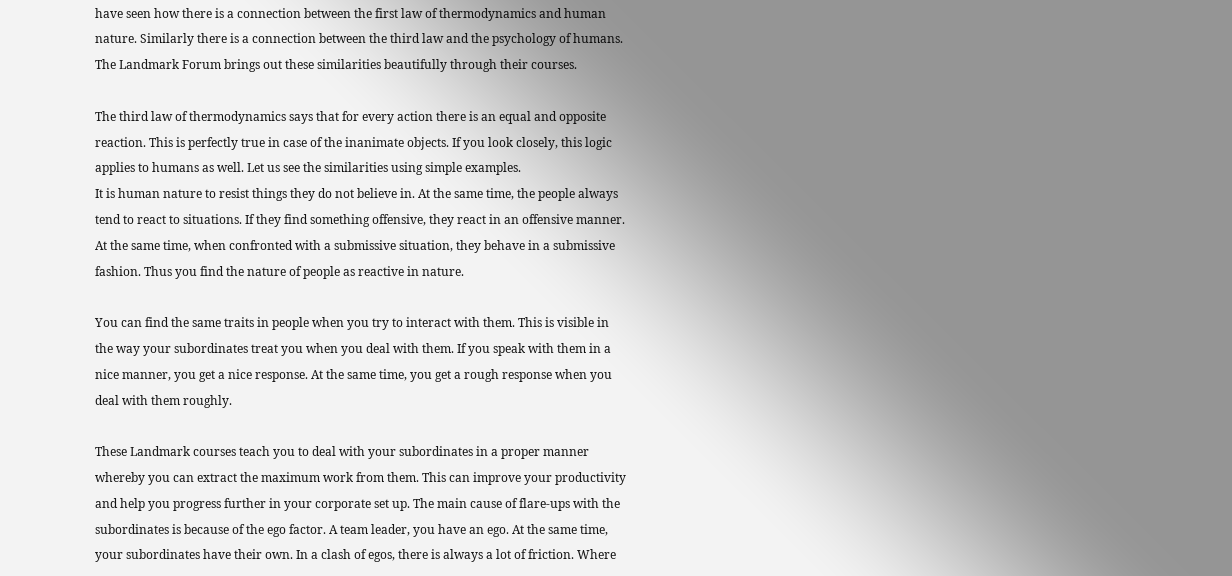have seen how there is a connection between the first law of thermodynamics and human nature. Similarly there is a connection between the third law and the psychology of humans. The Landmark Forum brings out these similarities beautifully through their courses.

The third law of thermodynamics says that for every action there is an equal and opposite reaction. This is perfectly true in case of the inanimate objects. If you look closely, this logic applies to humans as well. Let us see the similarities using simple examples.
It is human nature to resist things they do not believe in. At the same time, the people always tend to react to situations. If they find something offensive, they react in an offensive manner. At the same time, when confronted with a submissive situation, they behave in a submissive fashion. Thus you find the nature of people as reactive in nature.

You can find the same traits in people when you try to interact with them. This is visible in the way your subordinates treat you when you deal with them. If you speak with them in a nice manner, you get a nice response. At the same time, you get a rough response when you deal with them roughly.

These Landmark courses teach you to deal with your subordinates in a proper manner whereby you can extract the maximum work from them. This can improve your productivity and help you progress further in your corporate set up. The main cause of flare-ups with the subordinates is because of the ego factor. A team leader, you have an ego. At the same time, your subordinates have their own. In a clash of egos, there is always a lot of friction. Where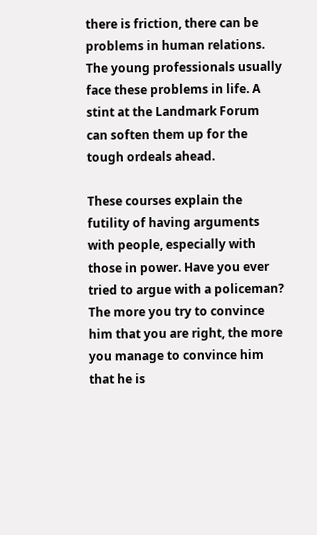there is friction, there can be problems in human relations. The young professionals usually face these problems in life. A stint at the Landmark Forum can soften them up for the tough ordeals ahead.

These courses explain the futility of having arguments with people, especially with those in power. Have you ever tried to argue with a policeman? The more you try to convince him that you are right, the more you manage to convince him that he is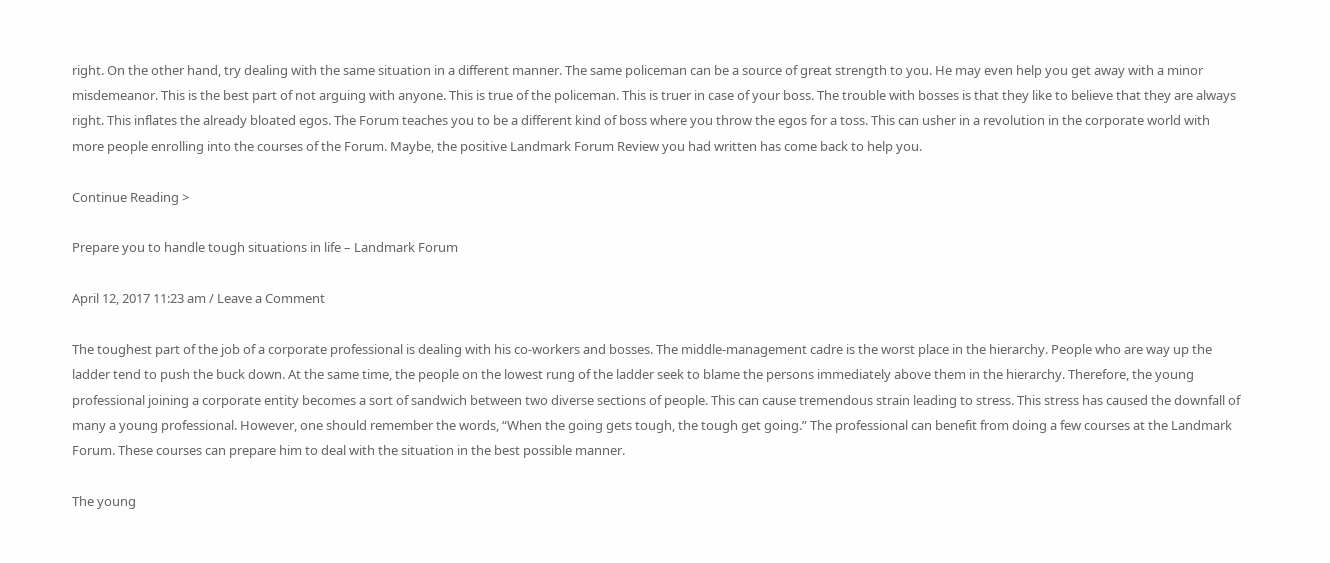right. On the other hand, try dealing with the same situation in a different manner. The same policeman can be a source of great strength to you. He may even help you get away with a minor misdemeanor. This is the best part of not arguing with anyone. This is true of the policeman. This is truer in case of your boss. The trouble with bosses is that they like to believe that they are always right. This inflates the already bloated egos. The Forum teaches you to be a different kind of boss where you throw the egos for a toss. This can usher in a revolution in the corporate world with more people enrolling into the courses of the Forum. Maybe, the positive Landmark Forum Review you had written has come back to help you.

Continue Reading >

Prepare you to handle tough situations in life – Landmark Forum

April 12, 2017 11:23 am / Leave a Comment

The toughest part of the job of a corporate professional is dealing with his co-workers and bosses. The middle-management cadre is the worst place in the hierarchy. People who are way up the ladder tend to push the buck down. At the same time, the people on the lowest rung of the ladder seek to blame the persons immediately above them in the hierarchy. Therefore, the young professional joining a corporate entity becomes a sort of sandwich between two diverse sections of people. This can cause tremendous strain leading to stress. This stress has caused the downfall of many a young professional. However, one should remember the words, “When the going gets tough, the tough get going.” The professional can benefit from doing a few courses at the Landmark Forum. These courses can prepare him to deal with the situation in the best possible manner.

The young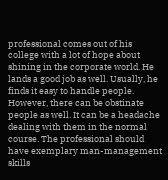professional comes out of his college with a lot of hope about shining in the corporate world. He lands a good job as well. Usually, he finds it easy to handle people. However, there can be obstinate people as well. It can be a headache dealing with them in the normal course. The professional should have exemplary man-management skills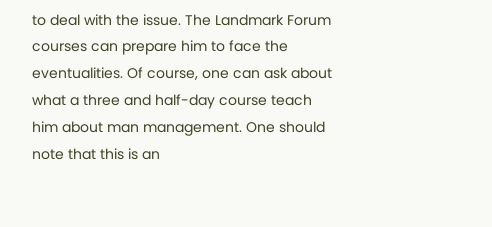to deal with the issue. The Landmark Forum courses can prepare him to face the eventualities. Of course, one can ask about what a three and half-day course teach him about man management. One should note that this is an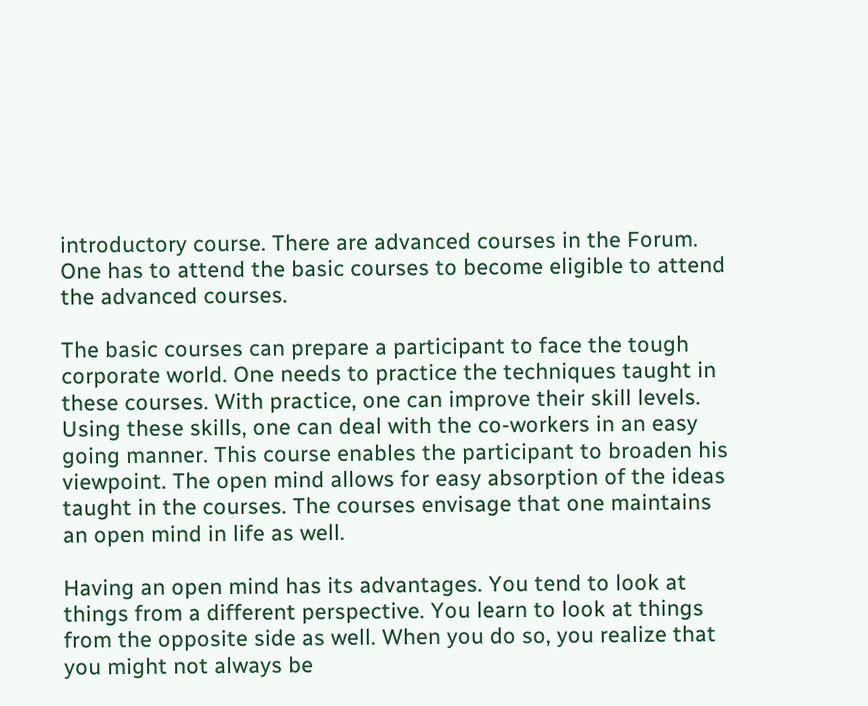introductory course. There are advanced courses in the Forum. One has to attend the basic courses to become eligible to attend the advanced courses.

The basic courses can prepare a participant to face the tough corporate world. One needs to practice the techniques taught in these courses. With practice, one can improve their skill levels. Using these skills, one can deal with the co-workers in an easy going manner. This course enables the participant to broaden his viewpoint. The open mind allows for easy absorption of the ideas taught in the courses. The courses envisage that one maintains an open mind in life as well.

Having an open mind has its advantages. You tend to look at things from a different perspective. You learn to look at things from the opposite side as well. When you do so, you realize that you might not always be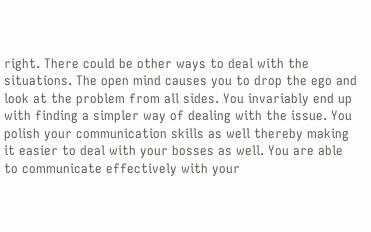right. There could be other ways to deal with the situations. The open mind causes you to drop the ego and look at the problem from all sides. You invariably end up with finding a simpler way of dealing with the issue. You polish your communication skills as well thereby making it easier to deal with your bosses as well. You are able to communicate effectively with your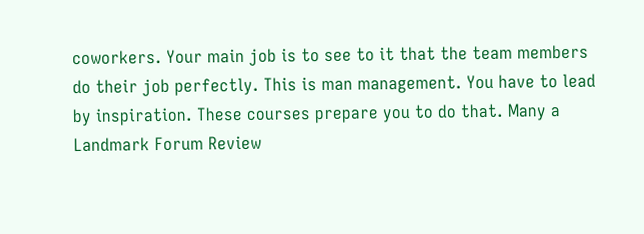coworkers. Your main job is to see to it that the team members do their job perfectly. This is man management. You have to lead by inspiration. These courses prepare you to do that. Many a Landmark Forum Review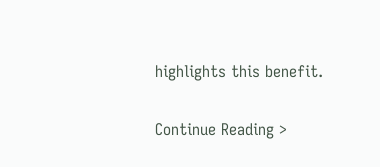highlights this benefit.

Continue Reading >